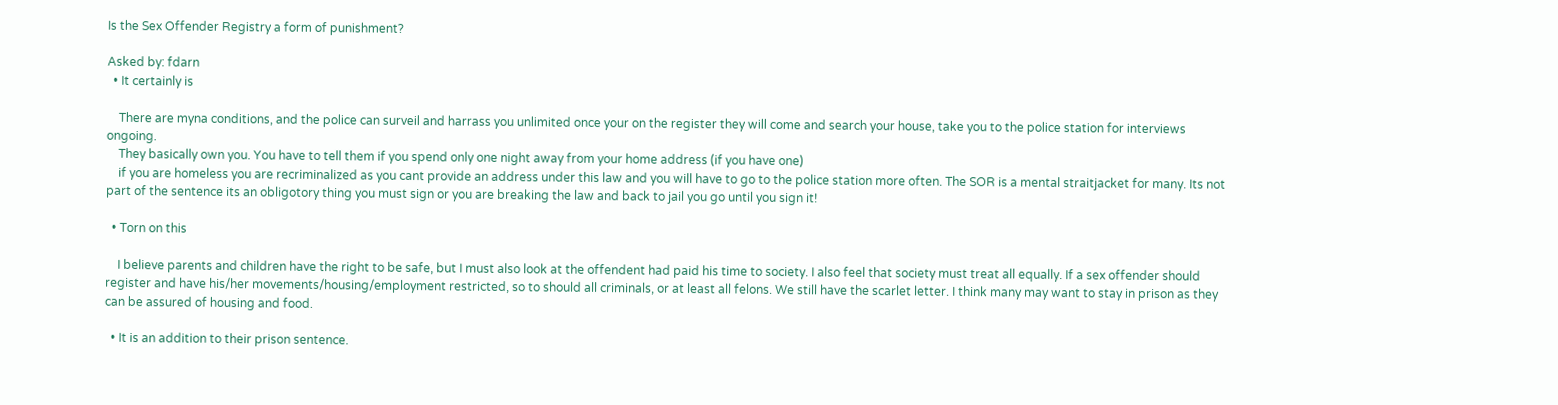Is the Sex Offender Registry a form of punishment?

Asked by: fdarn
  • It certainly is

    There are myna conditions, and the police can surveil and harrass you unlimited once your on the register they will come and search your house, take you to the police station for interviews ongoing.
    They basically own you. You have to tell them if you spend only one night away from your home address (if you have one)
    if you are homeless you are recriminalized as you cant provide an address under this law and you will have to go to the police station more often. The SOR is a mental straitjacket for many. Its not part of the sentence its an obligotory thing you must sign or you are breaking the law and back to jail you go until you sign it!

  • Torn on this

    I believe parents and children have the right to be safe, but I must also look at the offendent had paid his time to society. I also feel that society must treat all equally. If a sex offender should register and have his/her movements/housing/employment restricted, so to should all criminals, or at least all felons. We still have the scarlet letter. I think many may want to stay in prison as they can be assured of housing and food.

  • It is an addition to their prison sentence.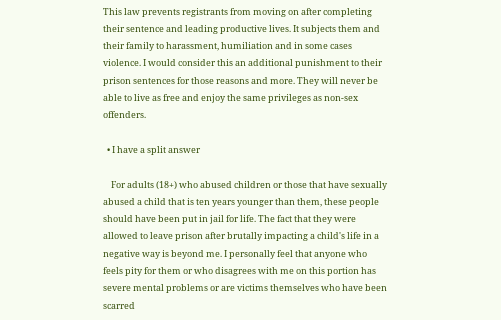This law prevents registrants from moving on after completing their sentence and leading productive lives. It subjects them and their family to harassment, humiliation and in some cases violence. I would consider this an additional punishment to their prison sentences for those reasons and more. They will never be able to live as free and enjoy the same privileges as non-sex offenders.

  • I have a split answer

    For adults (18+) who abused children or those that have sexually abused a child that is ten years younger than them, these people should have been put in jail for life. The fact that they were allowed to leave prison after brutally impacting a child's life in a negative way is beyond me. I personally feel that anyone who feels pity for them or who disagrees with me on this portion has severe mental problems or are victims themselves who have been scarred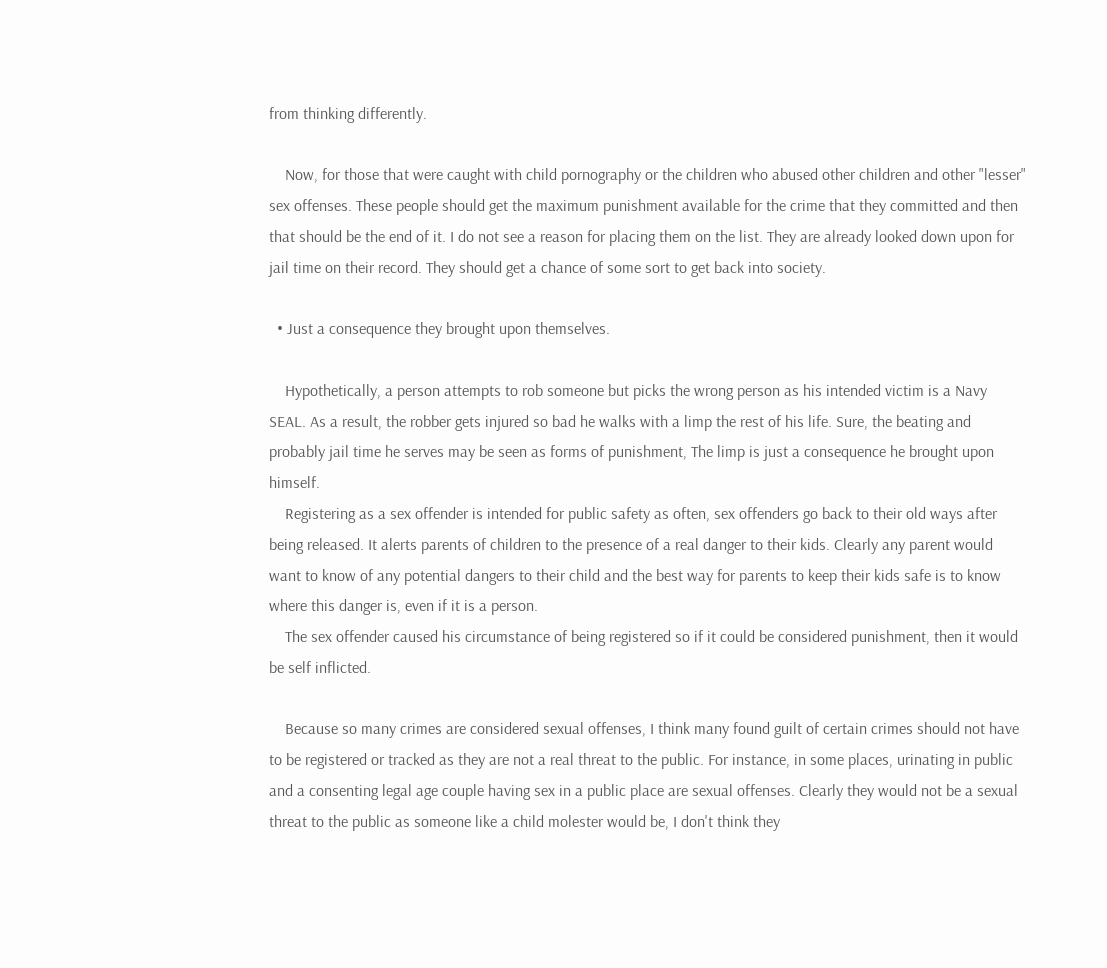from thinking differently.

    Now, for those that were caught with child pornography or the children who abused other children and other "lesser" sex offenses. These people should get the maximum punishment available for the crime that they committed and then that should be the end of it. I do not see a reason for placing them on the list. They are already looked down upon for jail time on their record. They should get a chance of some sort to get back into society.

  • Just a consequence they brought upon themselves.

    Hypothetically, a person attempts to rob someone but picks the wrong person as his intended victim is a Navy SEAL. As a result, the robber gets injured so bad he walks with a limp the rest of his life. Sure, the beating and probably jail time he serves may be seen as forms of punishment, The limp is just a consequence he brought upon himself.
    Registering as a sex offender is intended for public safety as often, sex offenders go back to their old ways after being released. It alerts parents of children to the presence of a real danger to their kids. Clearly any parent would want to know of any potential dangers to their child and the best way for parents to keep their kids safe is to know where this danger is, even if it is a person.
    The sex offender caused his circumstance of being registered so if it could be considered punishment, then it would be self inflicted.

    Because so many crimes are considered sexual offenses, I think many found guilt of certain crimes should not have to be registered or tracked as they are not a real threat to the public. For instance, in some places, urinating in public and a consenting legal age couple having sex in a public place are sexual offenses. Clearly they would not be a sexual threat to the public as someone like a child molester would be, I don't think they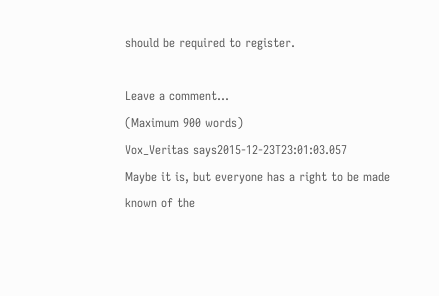should be required to register.

Leave a comment...
(Maximum 900 words)
Vox_Veritas says2015-12-23T23:01:03.057
Maybe it is, but everyone has a right to be made known of the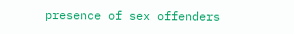presence of sex offenders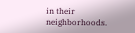in their neighborhoods.